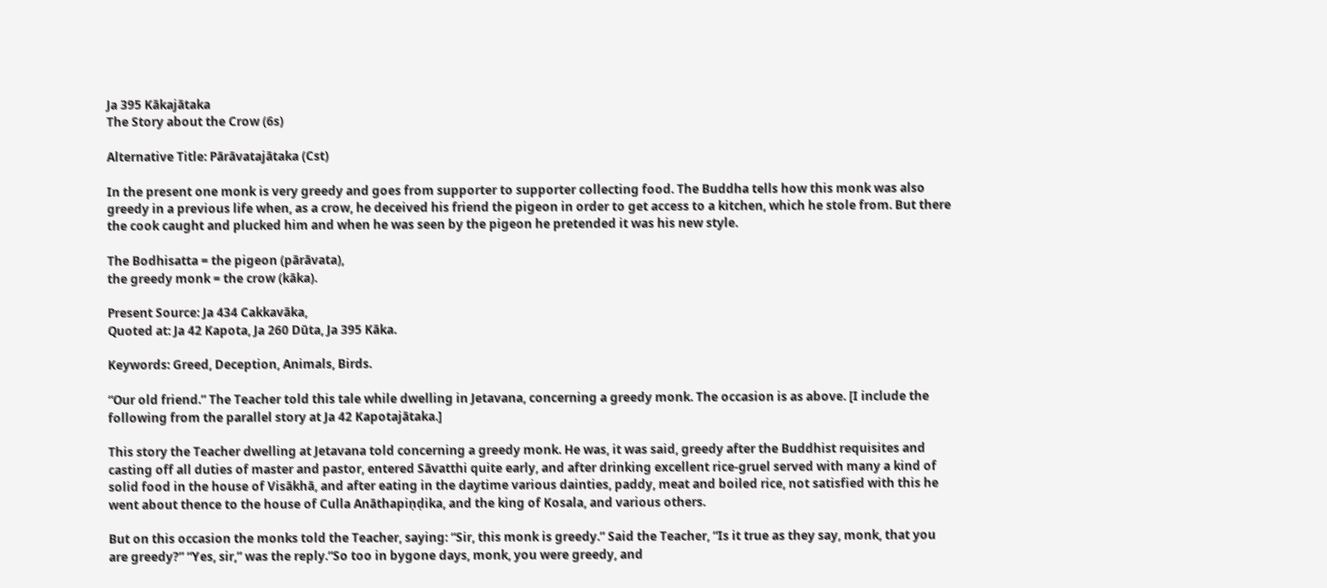Ja 395 Kākajātaka
The Story about the Crow (6s)

Alternative Title: Pārāvatajātaka (Cst)

In the present one monk is very greedy and goes from supporter to supporter collecting food. The Buddha tells how this monk was also greedy in a previous life when, as a crow, he deceived his friend the pigeon in order to get access to a kitchen, which he stole from. But there the cook caught and plucked him and when he was seen by the pigeon he pretended it was his new style.

The Bodhisatta = the pigeon (pārāvata),
the greedy monk = the crow (kāka).

Present Source: Ja 434 Cakkavāka,
Quoted at: Ja 42 Kapota, Ja 260 Dūta, Ja 395 Kāka.

Keywords: Greed, Deception, Animals, Birds.

“Our old friend.” The Teacher told this tale while dwelling in Jetavana, concerning a greedy monk. The occasion is as above. [I include the following from the parallel story at Ja 42 Kapotajātaka.]

This story the Teacher dwelling at Jetavana told concerning a greedy monk. He was, it was said, greedy after the Buddhist requisites and casting off all duties of master and pastor, entered Sāvatthi quite early, and after drinking excellent rice-gruel served with many a kind of solid food in the house of Visākhā, and after eating in the daytime various dainties, paddy, meat and boiled rice, not satisfied with this he went about thence to the house of Culla Anāthapiṇḍika, and the king of Kosala, and various others.

But on this occasion the monks told the Teacher, saying: “Sir, this monk is greedy.” Said the Teacher, “Is it true as they say, monk, that you are greedy?” “Yes, sir,” was the reply.“So too in bygone days, monk, you were greedy, and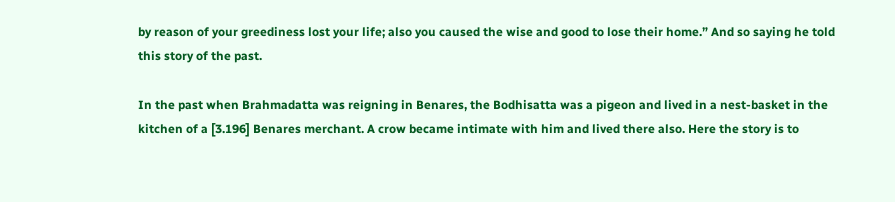by reason of your greediness lost your life; also you caused the wise and good to lose their home.” And so saying he told this story of the past.

In the past when Brahmadatta was reigning in Benares, the Bodhisatta was a pigeon and lived in a nest-basket in the kitchen of a [3.196] Benares merchant. A crow became intimate with him and lived there also. Here the story is to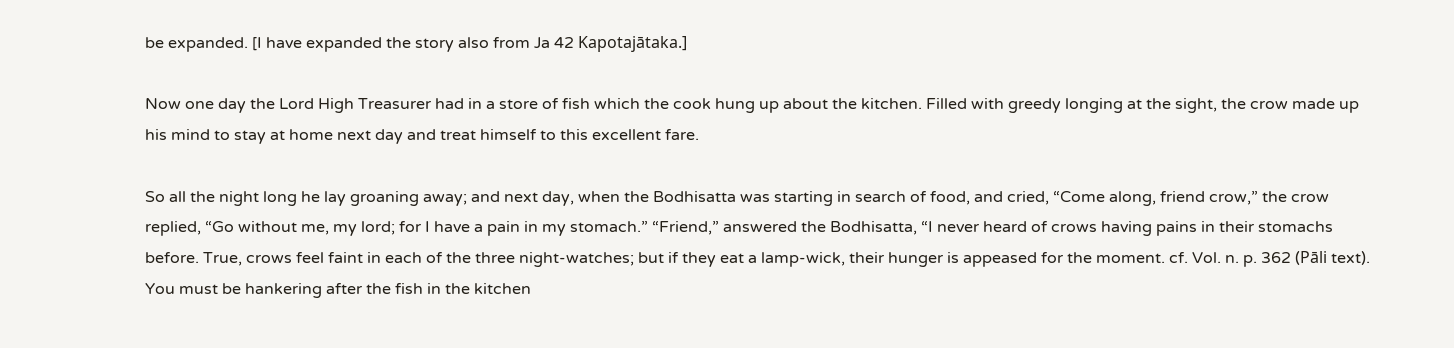be expanded. [I have expanded the story also from Ja 42 Kapotajātaka.]

Now one day the Lord High Treasurer had in a store of fish which the cook hung up about the kitchen. Filled with greedy longing at the sight, the crow made up his mind to stay at home next day and treat himself to this excellent fare.

So all the night long he lay groaning away; and next day, when the Bodhisatta was starting in search of food, and cried, “Come along, friend crow,” the crow replied, “Go without me, my lord; for I have a pain in my stomach.” “Friend,” answered the Bodhisatta, “I never heard of crows having pains in their stomachs before. True, crows feel faint in each of the three night-watches; but if they eat a lamp-wick, their hunger is appeased for the moment. cf. Vol. n. p. 362 (Pāli text). You must be hankering after the fish in the kitchen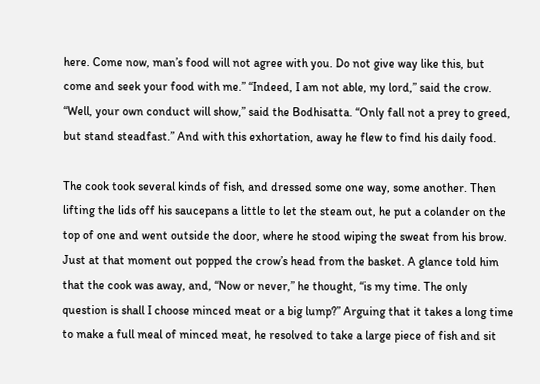here. Come now, man’s food will not agree with you. Do not give way like this, but come and seek your food with me.” “Indeed, I am not able, my lord,” said the crow. “Well, your own conduct will show,” said the Bodhisatta. “Only fall not a prey to greed, but stand steadfast.” And with this exhortation, away he flew to find his daily food.

The cook took several kinds of fish, and dressed some one way, some another. Then lifting the lids off his saucepans a little to let the steam out, he put a colander on the top of one and went outside the door, where he stood wiping the sweat from his brow. Just at that moment out popped the crow’s head from the basket. A glance told him that the cook was away, and, “Now or never,” he thought, “is my time. The only question is shall I choose minced meat or a big lump?” Arguing that it takes a long time to make a full meal of minced meat, he resolved to take a large piece of fish and sit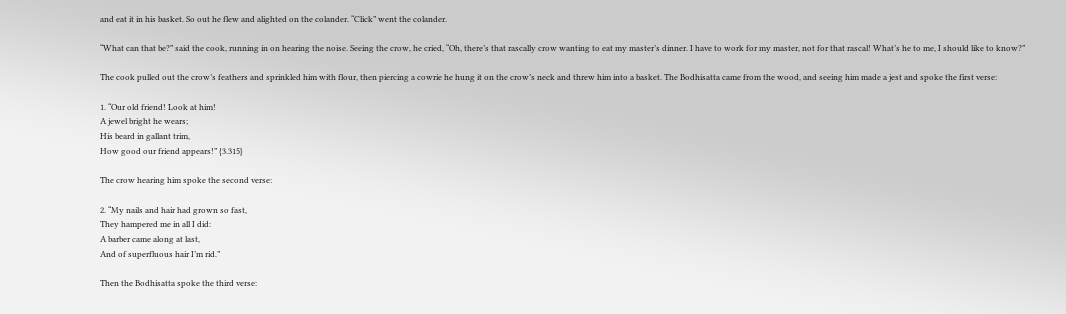and eat it in his basket. So out he flew and alighted on the colander. “Click” went the colander.

“What can that be?” said the cook, running in on hearing the noise. Seeing the crow, he cried, “Oh, there’s that rascally crow wanting to eat my master’s dinner. I have to work for my master, not for that rascal! What’s he to me, I should like to know?”

The cook pulled out the crow’s feathers and sprinkled him with flour, then piercing a cowrie he hung it on the crow’s neck and threw him into a basket. The Bodhisatta came from the wood, and seeing him made a jest and spoke the first verse:

1. “Our old friend! Look at him!
A jewel bright he wears;
His beard in gallant trim,
How good our friend appears!” {3.315}

The crow hearing him spoke the second verse:

2. “My nails and hair had grown so fast,
They hampered me in all I did:
A barber came along at last,
And of superfluous hair I’m rid.”

Then the Bodhisatta spoke the third verse: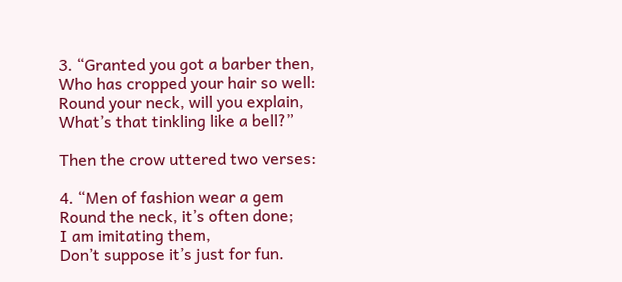3. “Granted you got a barber then,
Who has cropped your hair so well:
Round your neck, will you explain,
What’s that tinkling like a bell?”

Then the crow uttered two verses:

4. “Men of fashion wear a gem
Round the neck, it’s often done;
I am imitating them,
Don’t suppose it’s just for fun.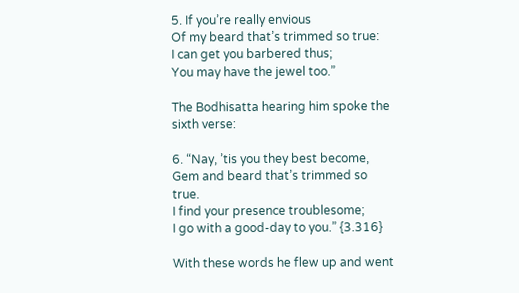5. If you’re really envious
Of my beard that’s trimmed so true:
I can get you barbered thus;
You may have the jewel too.”

The Bodhisatta hearing him spoke the sixth verse:

6. “Nay, ’tis you they best become,
Gem and beard that’s trimmed so true.
I find your presence troublesome;
I go with a good-day to you.” {3.316}

With these words he flew up and went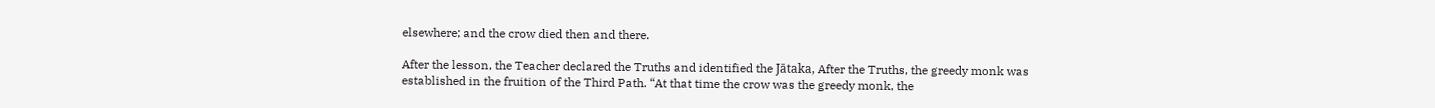elsewhere; and the crow died then and there.

After the lesson, the Teacher declared the Truths and identified the Jātaka, After the Truths, the greedy monk was established in the fruition of the Third Path. “At that time the crow was the greedy monk, the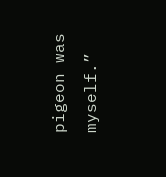pigeon was myself.”